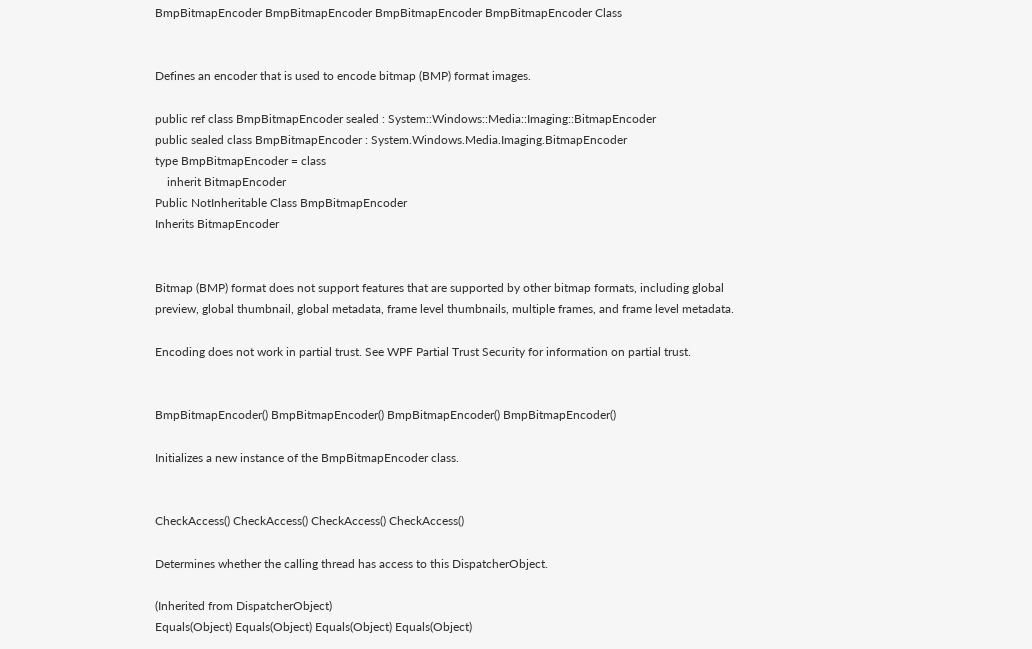BmpBitmapEncoder BmpBitmapEncoder BmpBitmapEncoder BmpBitmapEncoder Class


Defines an encoder that is used to encode bitmap (BMP) format images.

public ref class BmpBitmapEncoder sealed : System::Windows::Media::Imaging::BitmapEncoder
public sealed class BmpBitmapEncoder : System.Windows.Media.Imaging.BitmapEncoder
type BmpBitmapEncoder = class
    inherit BitmapEncoder
Public NotInheritable Class BmpBitmapEncoder
Inherits BitmapEncoder


Bitmap (BMP) format does not support features that are supported by other bitmap formats, including global preview, global thumbnail, global metadata, frame level thumbnails, multiple frames, and frame level metadata.

Encoding does not work in partial trust. See WPF Partial Trust Security for information on partial trust.


BmpBitmapEncoder() BmpBitmapEncoder() BmpBitmapEncoder() BmpBitmapEncoder()

Initializes a new instance of the BmpBitmapEncoder class.


CheckAccess() CheckAccess() CheckAccess() CheckAccess()

Determines whether the calling thread has access to this DispatcherObject.

(Inherited from DispatcherObject)
Equals(Object) Equals(Object) Equals(Object) Equals(Object)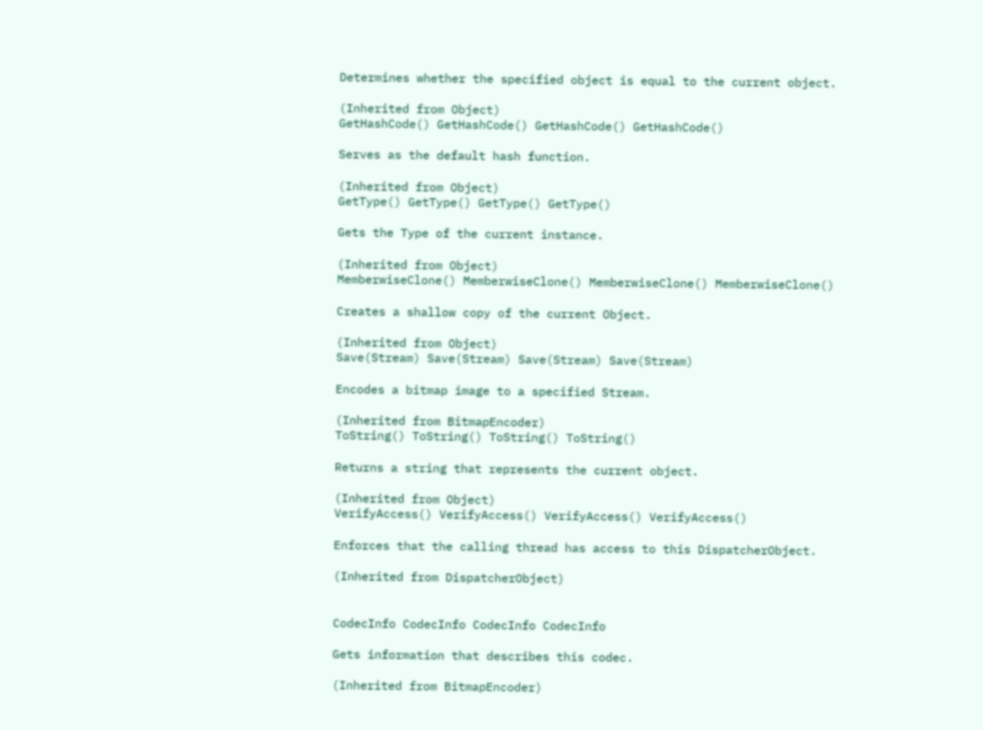Determines whether the specified object is equal to the current object.

(Inherited from Object)
GetHashCode() GetHashCode() GetHashCode() GetHashCode()

Serves as the default hash function.

(Inherited from Object)
GetType() GetType() GetType() GetType()

Gets the Type of the current instance.

(Inherited from Object)
MemberwiseClone() MemberwiseClone() MemberwiseClone() MemberwiseClone()

Creates a shallow copy of the current Object.

(Inherited from Object)
Save(Stream) Save(Stream) Save(Stream) Save(Stream)

Encodes a bitmap image to a specified Stream.

(Inherited from BitmapEncoder)
ToString() ToString() ToString() ToString()

Returns a string that represents the current object.

(Inherited from Object)
VerifyAccess() VerifyAccess() VerifyAccess() VerifyAccess()

Enforces that the calling thread has access to this DispatcherObject.

(Inherited from DispatcherObject)


CodecInfo CodecInfo CodecInfo CodecInfo

Gets information that describes this codec.

(Inherited from BitmapEncoder)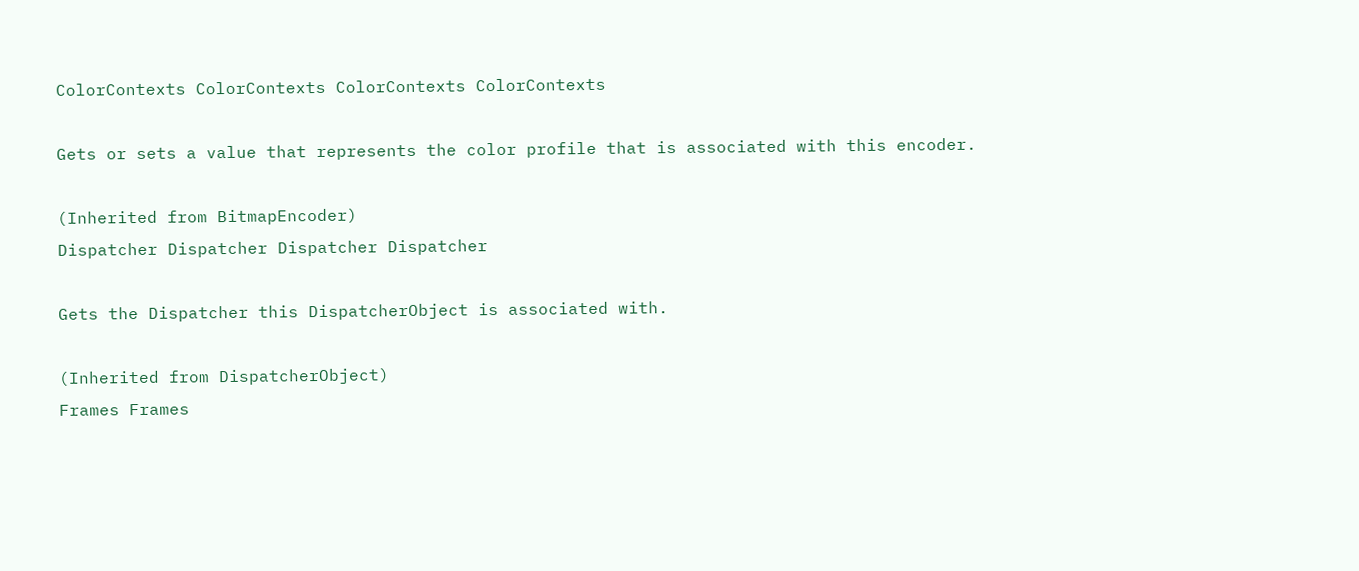ColorContexts ColorContexts ColorContexts ColorContexts

Gets or sets a value that represents the color profile that is associated with this encoder.

(Inherited from BitmapEncoder)
Dispatcher Dispatcher Dispatcher Dispatcher

Gets the Dispatcher this DispatcherObject is associated with.

(Inherited from DispatcherObject)
Frames Frames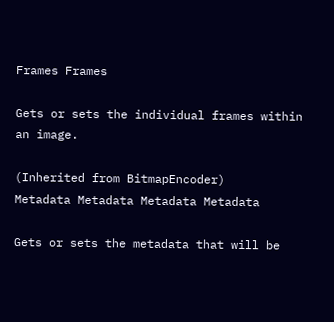Frames Frames

Gets or sets the individual frames within an image.

(Inherited from BitmapEncoder)
Metadata Metadata Metadata Metadata

Gets or sets the metadata that will be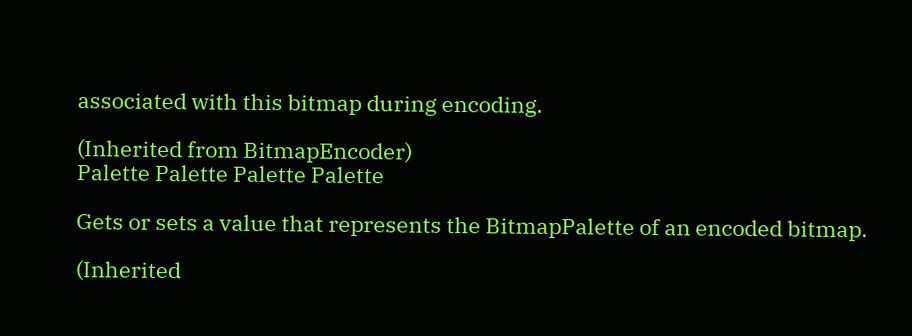associated with this bitmap during encoding.

(Inherited from BitmapEncoder)
Palette Palette Palette Palette

Gets or sets a value that represents the BitmapPalette of an encoded bitmap.

(Inherited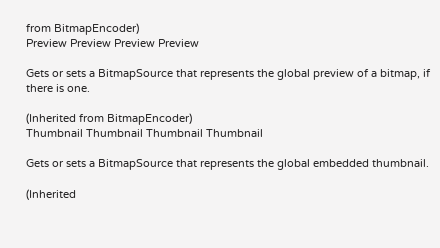from BitmapEncoder)
Preview Preview Preview Preview

Gets or sets a BitmapSource that represents the global preview of a bitmap, if there is one.

(Inherited from BitmapEncoder)
Thumbnail Thumbnail Thumbnail Thumbnail

Gets or sets a BitmapSource that represents the global embedded thumbnail.

(Inherited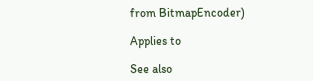from BitmapEncoder)

Applies to

See also